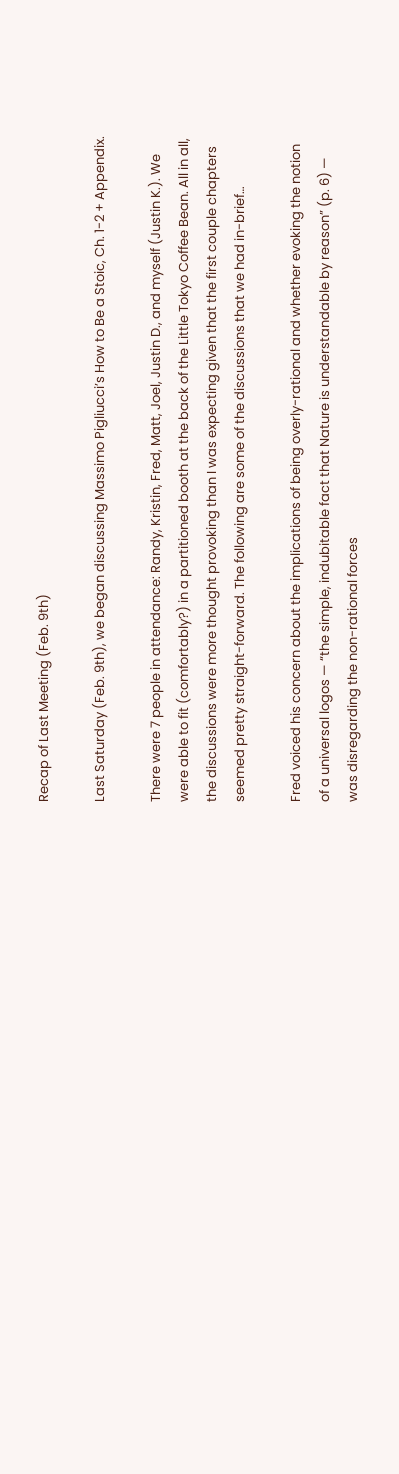Recap of Last Meeting (Feb. 9th)

Last Saturday (Feb. 9th), we began discussing Massimo Pigliucci’s How to Be a Stoic, Ch. 1-2 + Appendix.

There were 7 people in attendance: Randy, Kristin, Fred, Matt, Joel, Justin D., and myself (Justin K.). We were able to fit (comfortably?) in a partitioned booth at the back of the Little Tokyo Coffee Bean. All in all, the discussions were more thought provoking than I was expecting given that the first couple chapters seemed pretty straight-forward. The following are some of the discussions that we had in-brief…

Fred voiced his concern about the implications of being overly-rational and whether evoking the notion of a universal logos — “the simple, indubitable fact that Nature is understandable by reason” (p. 6) — was disregarding the non-rational forces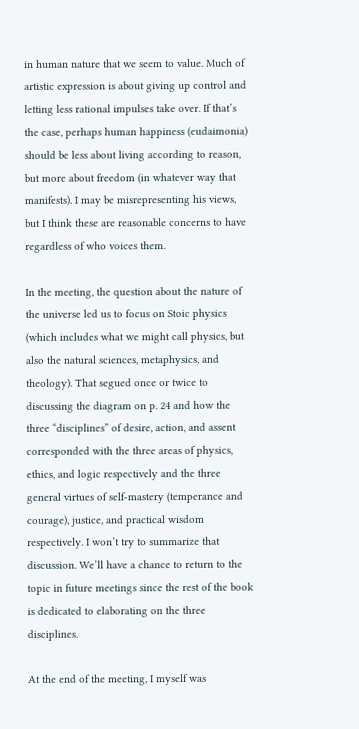in human nature that we seem to value. Much of artistic expression is about giving up control and letting less rational impulses take over. If that’s the case, perhaps human happiness (eudaimonia) should be less about living according to reason, but more about freedom (in whatever way that manifests). I may be misrepresenting his views, but I think these are reasonable concerns to have regardless of who voices them.

In the meeting, the question about the nature of the universe led us to focus on Stoic physics (which includes what we might call physics, but also the natural sciences, metaphysics, and theology). That segued once or twice to discussing the diagram on p. 24 and how the three “disciplines” of desire, action, and assent corresponded with the three areas of physics, ethics, and logic respectively and the three general virtues of self-mastery (temperance and courage), justice, and practical wisdom respectively. I won’t try to summarize that discussion. We’ll have a chance to return to the topic in future meetings since the rest of the book is dedicated to elaborating on the three disciplines.

At the end of the meeting, I myself was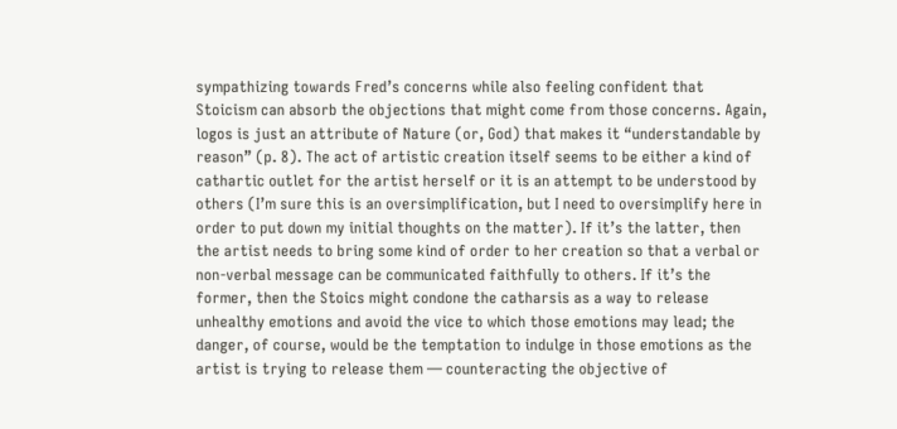sympathizing towards Fred’s concerns while also feeling confident that Stoicism can absorb the objections that might come from those concerns. Again, logos is just an attribute of Nature (or, God) that makes it “understandable by reason” (p. 8). The act of artistic creation itself seems to be either a kind of cathartic outlet for the artist herself or it is an attempt to be understood by others (I’m sure this is an oversimplification, but I need to oversimplify here in order to put down my initial thoughts on the matter). If it’s the latter, then the artist needs to bring some kind of order to her creation so that a verbal or non-verbal message can be communicated faithfully to others. If it’s the former, then the Stoics might condone the catharsis as a way to release unhealthy emotions and avoid the vice to which those emotions may lead; the danger, of course, would be the temptation to indulge in those emotions as the artist is trying to release them — counteracting the objective of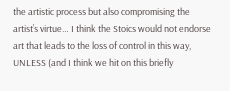the artistic process but also compromising the artist’s virtue… I think the Stoics would not endorse art that leads to the loss of control in this way, UNLESS (and I think we hit on this briefly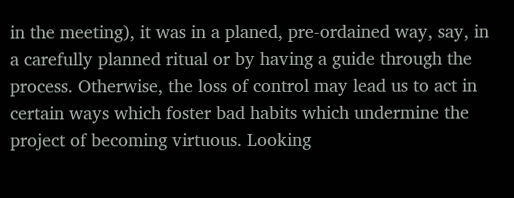in the meeting), it was in a planed, pre-ordained way, say, in a carefully planned ritual or by having a guide through the process. Otherwise, the loss of control may lead us to act in certain ways which foster bad habits which undermine the project of becoming virtuous. Looking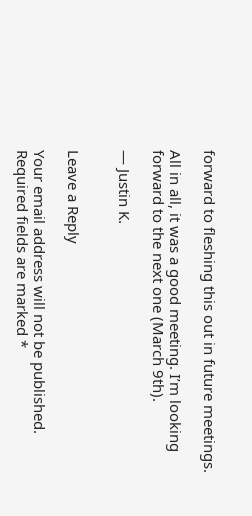forward to fleshing this out in future meetings.

All in all, it was a good meeting. I’m looking forward to the next one (March 9th).

— Justin K.


Leave a Reply

Your email address will not be published. Required fields are marked *